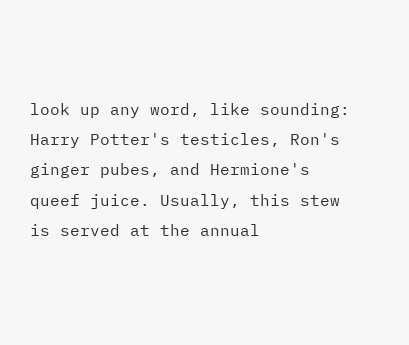look up any word, like sounding:
Harry Potter's testicles, Ron's ginger pubes, and Hermione's queef juice. Usually, this stew is served at the annual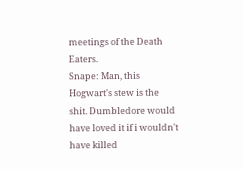meetings of the Death Eaters.
Snape: Man, this Hogwart's stew is the shit. Dumbledore would have loved it if i wouldn't have killed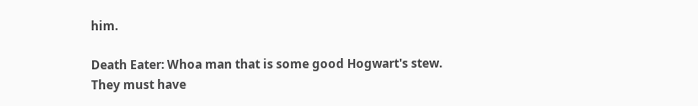him.

Death Eater: Whoa man that is some good Hogwart's stew. They must have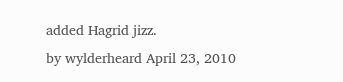added Hagrid jizz.
by wylderheard April 23, 2010